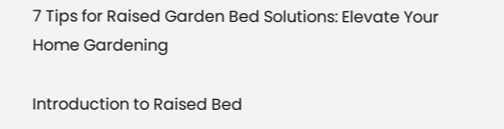7 Tips for Raised Garden Bed Solutions: Elevate Your Home Gardening

Introduction to Raised Bed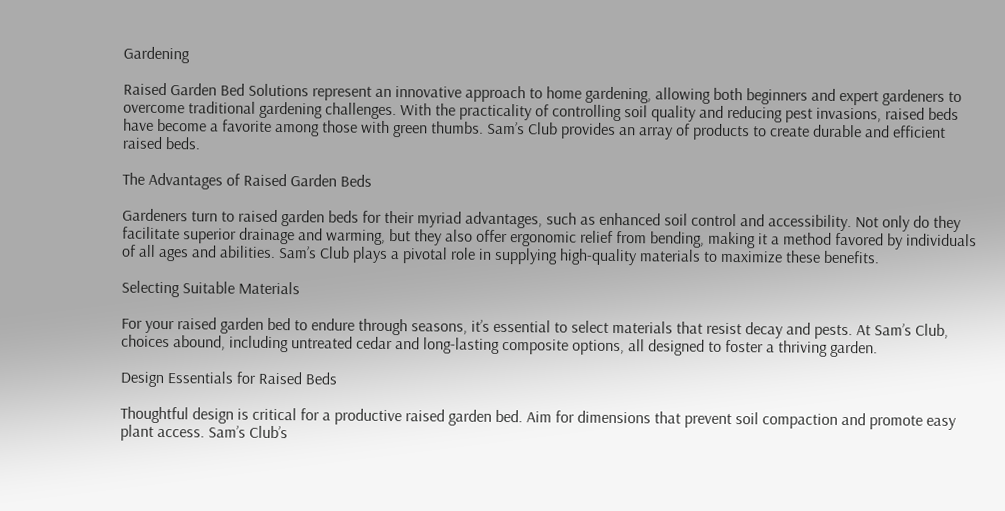Gardening

Raised Garden Bed Solutions represent an innovative approach to home gardening, allowing both beginners and expert gardeners to overcome traditional gardening challenges. With the practicality of controlling soil quality and reducing pest invasions, raised beds have become a favorite among those with green thumbs. Sam’s Club provides an array of products to create durable and efficient raised beds.

The Advantages of Raised Garden Beds

Gardeners turn to raised garden beds for their myriad advantages, such as enhanced soil control and accessibility. Not only do they facilitate superior drainage and warming, but they also offer ergonomic relief from bending, making it a method favored by individuals of all ages and abilities. Sam’s Club plays a pivotal role in supplying high-quality materials to maximize these benefits.

Selecting Suitable Materials

For your raised garden bed to endure through seasons, it’s essential to select materials that resist decay and pests. At Sam’s Club, choices abound, including untreated cedar and long-lasting composite options, all designed to foster a thriving garden.

Design Essentials for Raised Beds

Thoughtful design is critical for a productive raised garden bed. Aim for dimensions that prevent soil compaction and promote easy plant access. Sam’s Club’s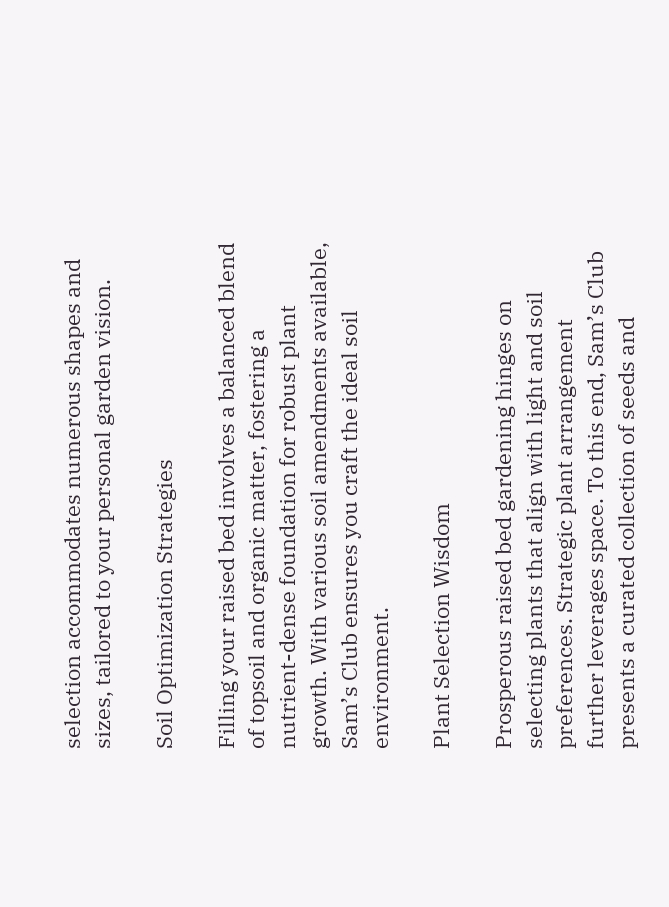selection accommodates numerous shapes and sizes, tailored to your personal garden vision.

Soil Optimization Strategies

Filling your raised bed involves a balanced blend of topsoil and organic matter, fostering a nutrient-dense foundation for robust plant growth. With various soil amendments available, Sam’s Club ensures you craft the ideal soil environment.

Plant Selection Wisdom

Prosperous raised bed gardening hinges on selecting plants that align with light and soil preferences. Strategic plant arrangement further leverages space. To this end, Sam’s Club presents a curated collection of seeds and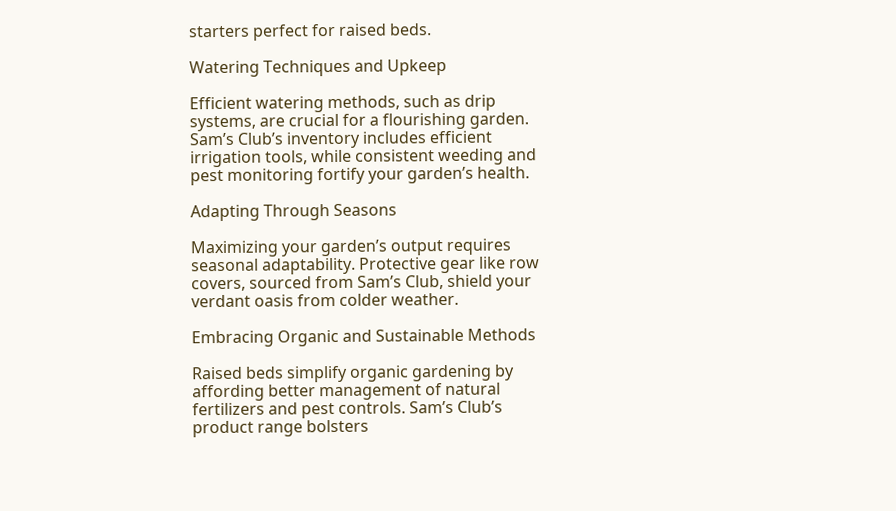starters perfect for raised beds.

Watering Techniques and Upkeep

Efficient watering methods, such as drip systems, are crucial for a flourishing garden. Sam’s Club’s inventory includes efficient irrigation tools, while consistent weeding and pest monitoring fortify your garden’s health.

Adapting Through Seasons

Maximizing your garden’s output requires seasonal adaptability. Protective gear like row covers, sourced from Sam’s Club, shield your verdant oasis from colder weather.

Embracing Organic and Sustainable Methods

Raised beds simplify organic gardening by affording better management of natural fertilizers and pest controls. Sam’s Club’s product range bolsters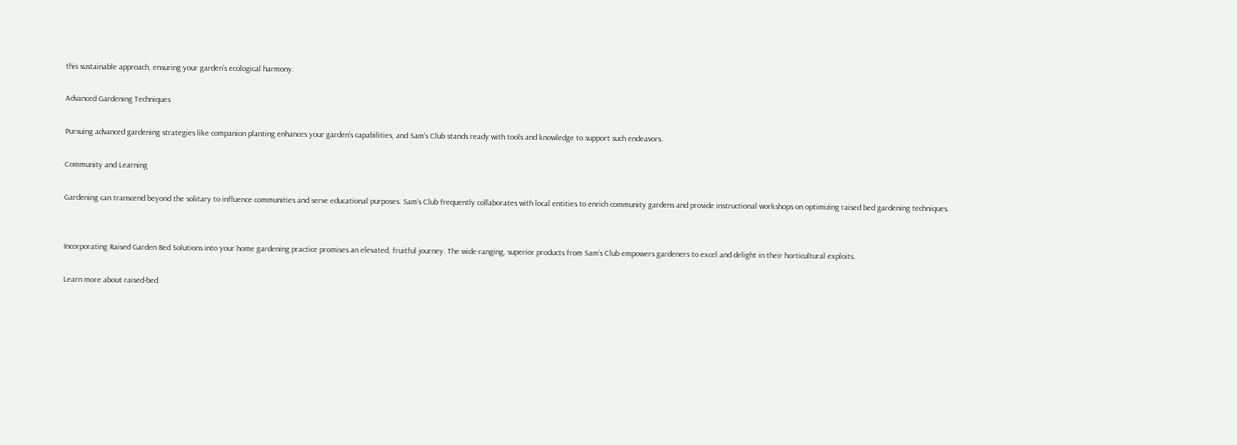this sustainable approach, ensuring your garden’s ecological harmony.

Advanced Gardening Techniques

Pursuing advanced gardening strategies like companion planting enhances your garden’s capabilities, and Sam’s Club stands ready with tools and knowledge to support such endeavors.

Community and Learning

Gardening can transcend beyond the solitary to influence communities and serve educational purposes. Sam’s Club frequently collaborates with local entities to enrich community gardens and provide instructional workshops on optimizing raised bed gardening techniques.


Incorporating Raised Garden Bed Solutions into your home gardening practice promises an elevated, fruitful journey. The wide-ranging, superior products from Sam’s Club empowers gardeners to excel and delight in their horticultural exploits.

Learn more about raised-bed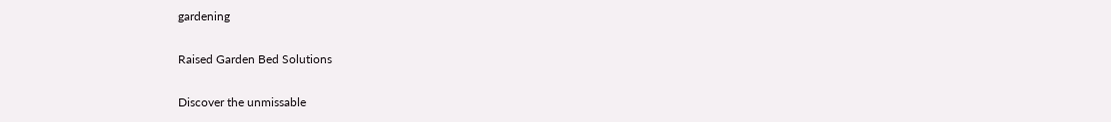gardening

Raised Garden Bed Solutions

Discover the unmissable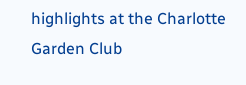highlights at the Charlotte Garden Club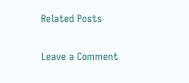Related Posts

Leave a Comment